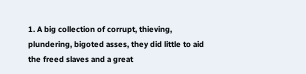1. A big collection of corrupt, thieving, plundering, bigoted asses, they did little to aid the freed slaves and a great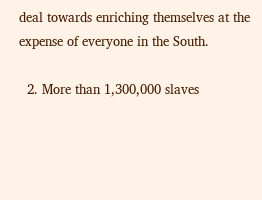deal towards enriching themselves at the expense of everyone in the South.

  2. More than 1,300,000 slaves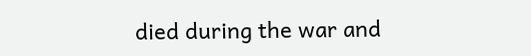died during the war and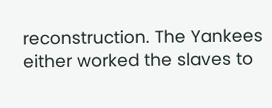reconstruction. The Yankees either worked the slaves to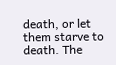death, or let them starve to death. The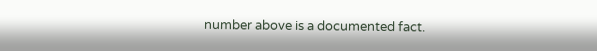number above is a documented fact.